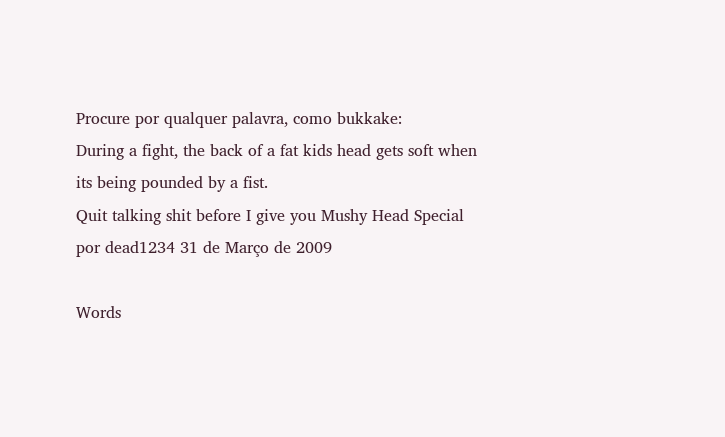Procure por qualquer palavra, como bukkake:
During a fight, the back of a fat kids head gets soft when its being pounded by a fist.
Quit talking shit before I give you Mushy Head Special
por dead1234 31 de Março de 2009

Words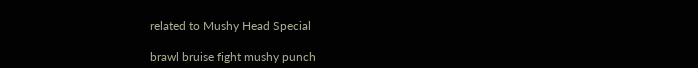related to Mushy Head Special

brawl bruise fight mushy punch